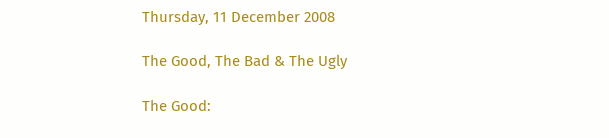Thursday, 11 December 2008

The Good, The Bad & The Ugly

The Good: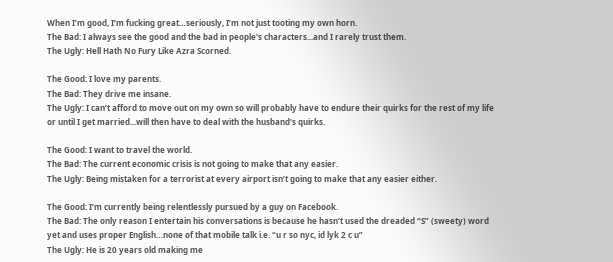When I’m good, I’m fucking great…seriously, I’m not just tooting my own horn.
The Bad: I always see the good and the bad in people's characters...and I rarely trust them.
The Ugly: Hell Hath No Fury Like Azra Scorned.

The Good: I love my parents.
The Bad: They drive me insane.
The Ugly: I can’t afford to move out on my own so will probably have to endure their quirks for the rest of my life or until I get married...will then have to deal with the husband's quirks.

The Good: I want to travel the world.
The Bad: The current economic crisis is not going to make that any easier.
The Ugly: Being mistaken for a terrorist at every airport isn’t going to make that any easier either.

The Good: I’m currently being relentlessly pursued by a guy on Facebook.
The Bad: The only reason I entertain his conversations is because he hasn’t used the dreaded “S” (sweety) word yet and uses proper English…none of that mobile talk i.e. “u r so nyc, id lyk 2 c u”
The Ugly: He is 20 years old making me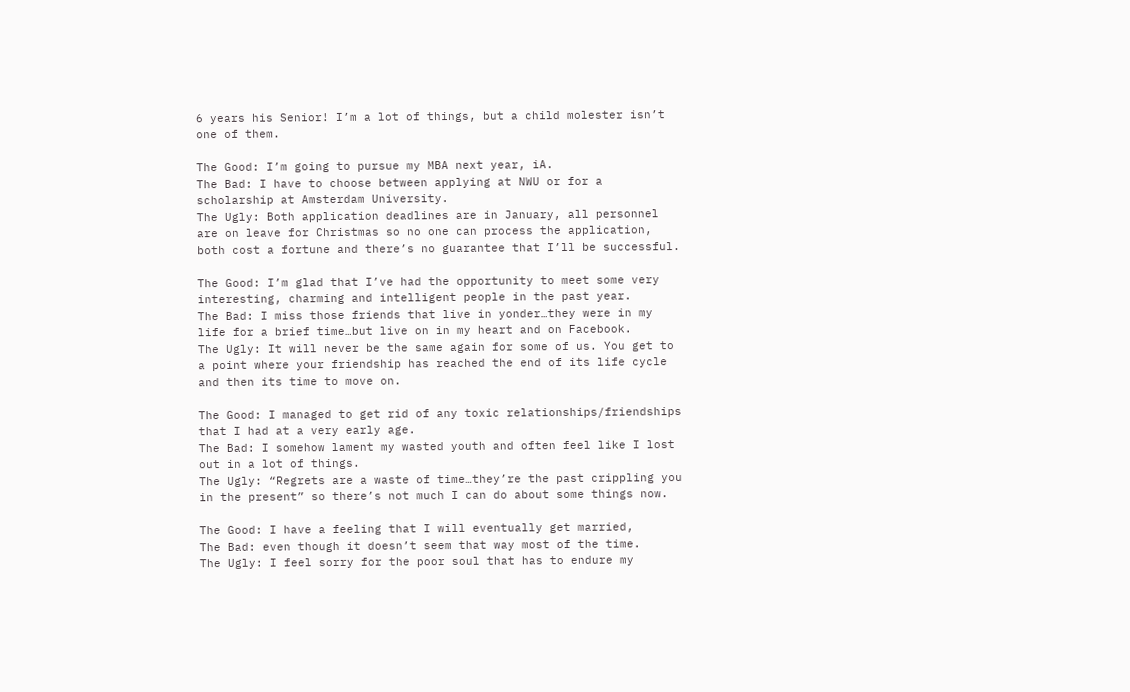6 years his Senior! I’m a lot of things, but a child molester isn’t one of them.

The Good: I’m going to pursue my MBA next year, iA.
The Bad: I have to choose between applying at NWU or for a scholarship at Amsterdam University.
The Ugly: Both application deadlines are in January, all personnel are on leave for Christmas so no one can process the application, both cost a fortune and there’s no guarantee that I’ll be successful.

The Good: I’m glad that I’ve had the opportunity to meet some very interesting, charming and intelligent people in the past year.
The Bad: I miss those friends that live in yonder…they were in my life for a brief time…but live on in my heart and on Facebook.
The Ugly: It will never be the same again for some of us. You get to a point where your friendship has reached the end of its life cycle and then its time to move on.

The Good: I managed to get rid of any toxic relationships/friendships that I had at a very early age.
The Bad: I somehow lament my wasted youth and often feel like I lost out in a lot of things.
The Ugly: “Regrets are a waste of time…they’re the past crippling you in the present” so there’s not much I can do about some things now.

The Good: I have a feeling that I will eventually get married,
The Bad: even though it doesn’t seem that way most of the time.
The Ugly: I feel sorry for the poor soul that has to endure my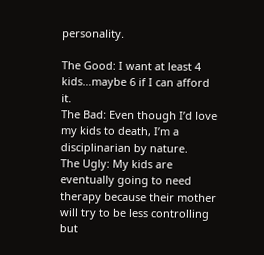personality.

The Good: I want at least 4 kids…maybe 6 if I can afford it.
The Bad: Even though I’d love my kids to death, I’m a disciplinarian by nature.
The Ugly: My kids are eventually going to need therapy because their mother will try to be less controlling but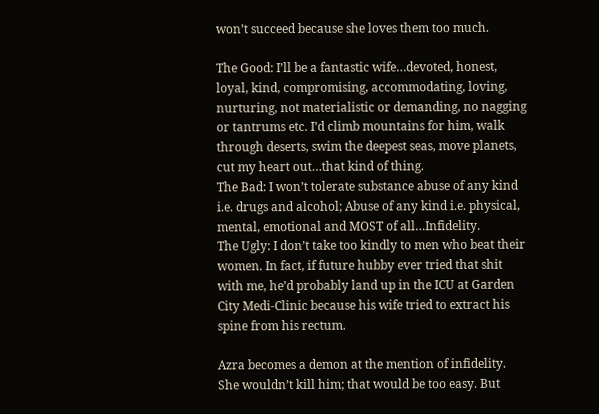won’t succeed because she loves them too much.

The Good: I’ll be a fantastic wife…devoted, honest, loyal, kind, compromising, accommodating, loving, nurturing, not materialistic or demanding, no nagging or tantrums etc. I’d climb mountains for him, walk through deserts, swim the deepest seas, move planets, cut my heart out…that kind of thing.
The Bad: I won’t tolerate substance abuse of any kind i.e. drugs and alcohol; Abuse of any kind i.e. physical, mental, emotional and MOST of all…Infidelity.
The Ugly: I don’t take too kindly to men who beat their women. In fact, if future hubby ever tried that shit with me, he’d probably land up in the ICU at Garden City Medi-Clinic because his wife tried to extract his spine from his rectum.

Azra becomes a demon at the mention of infidelity. She wouldn’t kill him; that would be too easy. But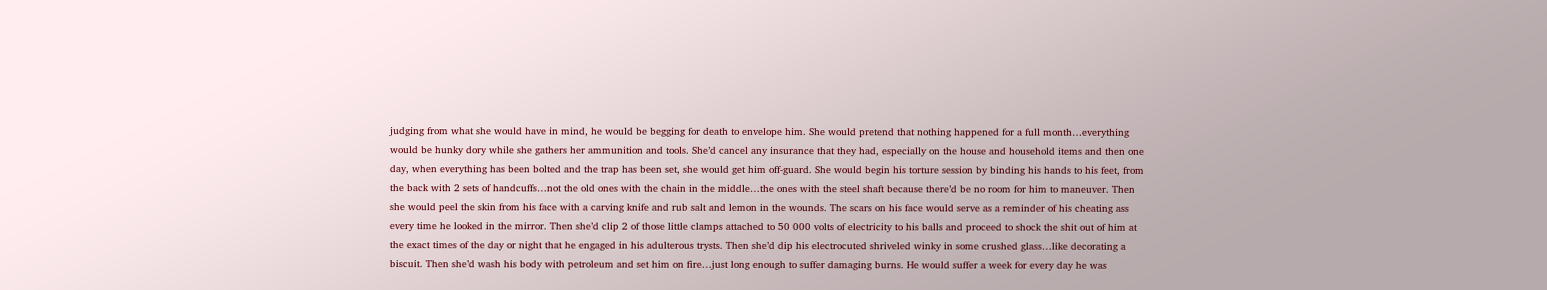judging from what she would have in mind, he would be begging for death to envelope him. She would pretend that nothing happened for a full month…everything would be hunky dory while she gathers her ammunition and tools. She’d cancel any insurance that they had, especially on the house and household items and then one day, when everything has been bolted and the trap has been set, she would get him off-guard. She would begin his torture session by binding his hands to his feet, from the back with 2 sets of handcuffs…not the old ones with the chain in the middle…the ones with the steel shaft because there’d be no room for him to maneuver. Then she would peel the skin from his face with a carving knife and rub salt and lemon in the wounds. The scars on his face would serve as a reminder of his cheating ass every time he looked in the mirror. Then she’d clip 2 of those little clamps attached to 50 000 volts of electricity to his balls and proceed to shock the shit out of him at the exact times of the day or night that he engaged in his adulterous trysts. Then she’d dip his electrocuted shriveled winky in some crushed glass…like decorating a biscuit. Then she’d wash his body with petroleum and set him on fire…just long enough to suffer damaging burns. He would suffer a week for every day he was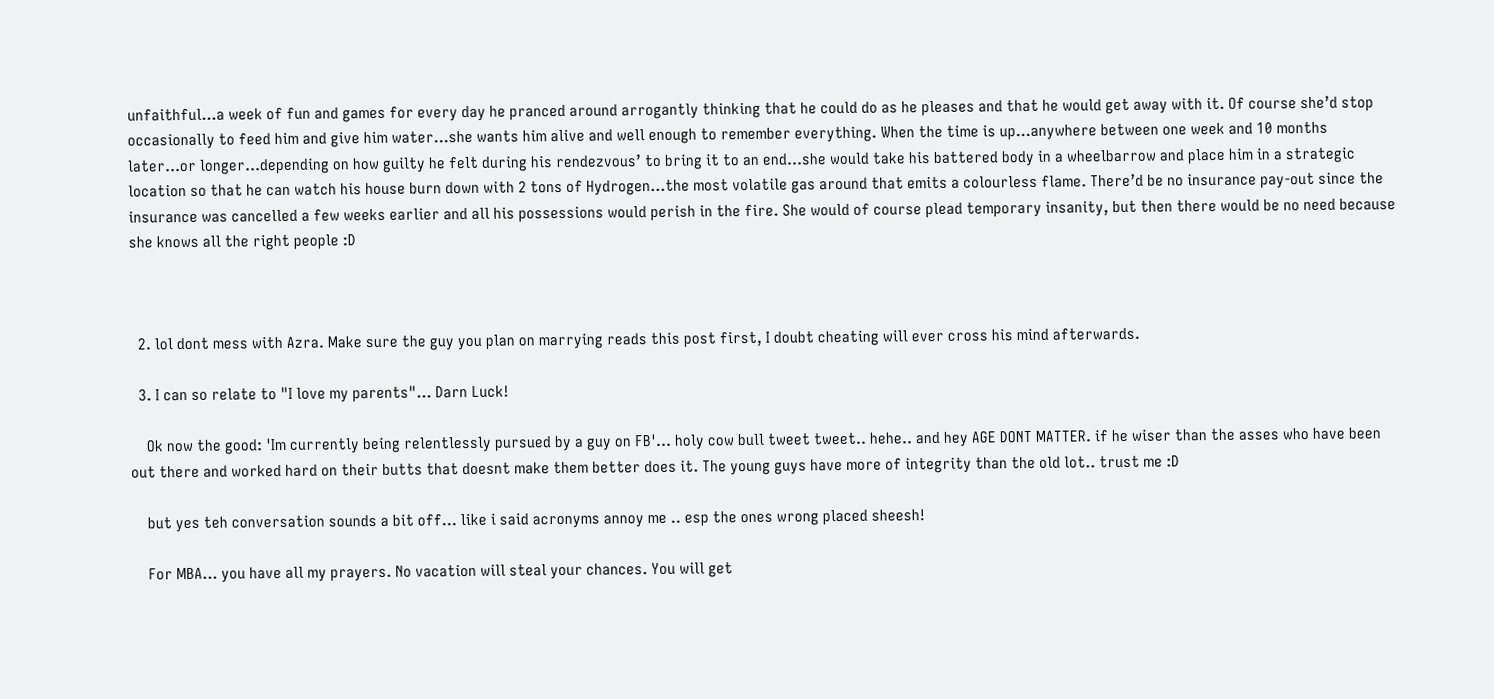unfaithful…a week of fun and games for every day he pranced around arrogantly thinking that he could do as he pleases and that he would get away with it. Of course she’d stop occasionally to feed him and give him water…she wants him alive and well enough to remember everything. When the time is up…anywhere between one week and 10 months later…or longer…depending on how guilty he felt during his rendezvous’ to bring it to an end…she would take his battered body in a wheelbarrow and place him in a strategic location so that he can watch his house burn down with 2 tons of Hydrogen…the most volatile gas around that emits a colourless flame. There’d be no insurance pay-out since the insurance was cancelled a few weeks earlier and all his possessions would perish in the fire. She would of course plead temporary insanity, but then there would be no need because she knows all the right people :D



  2. lol dont mess with Azra. Make sure the guy you plan on marrying reads this post first, I doubt cheating will ever cross his mind afterwards.

  3. I can so relate to "I love my parents"... Darn Luck!

    Ok now the good: 'Im currently being relentlessly pursued by a guy on FB'... holy cow bull tweet tweet.. hehe.. and hey AGE DONT MATTER. if he wiser than the asses who have been out there and worked hard on their butts that doesnt make them better does it. The young guys have more of integrity than the old lot.. trust me :D

    but yes teh conversation sounds a bit off... like i said acronyms annoy me .. esp the ones wrong placed sheesh!

    For MBA... you have all my prayers. No vacation will steal your chances. You will get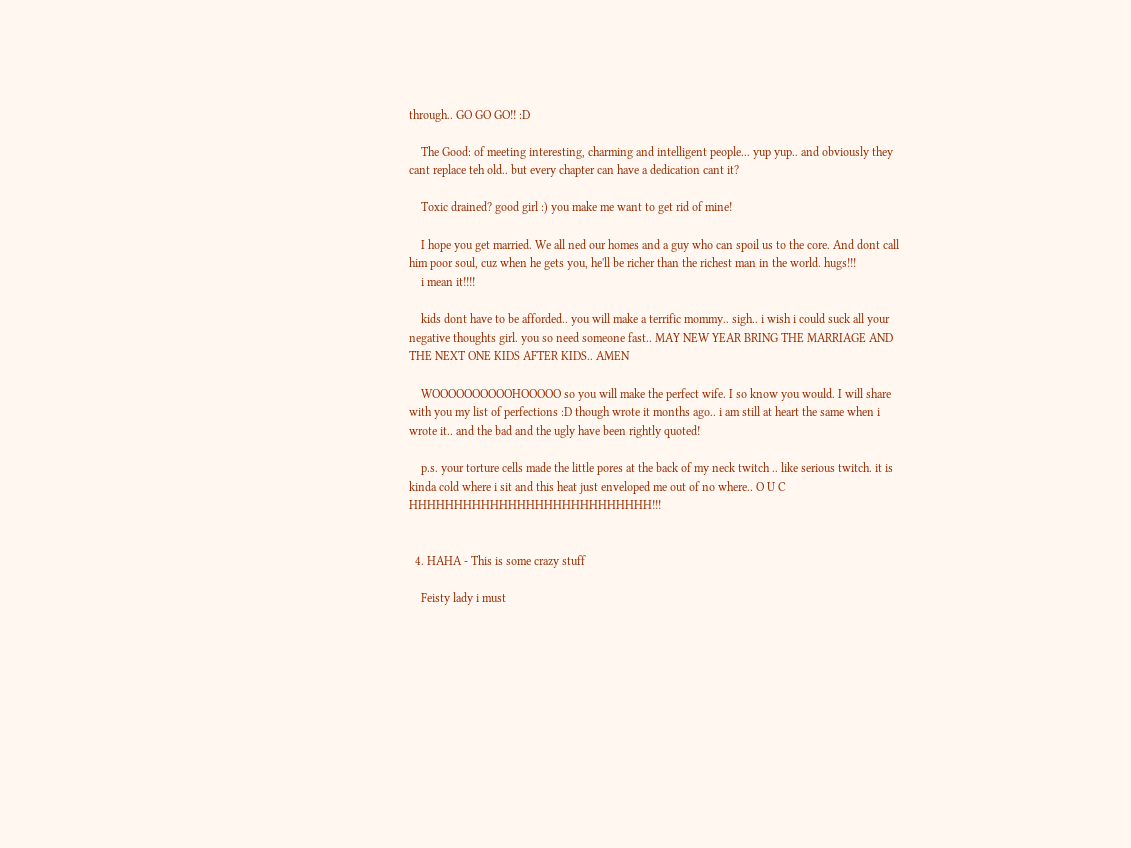through.. GO GO GO!! :D

    The Good: of meeting interesting, charming and intelligent people... yup yup.. and obviously they cant replace teh old.. but every chapter can have a dedication cant it?

    Toxic drained? good girl :) you make me want to get rid of mine!

    I hope you get married. We all ned our homes and a guy who can spoil us to the core. And dont call him poor soul, cuz when he gets you, he'll be richer than the richest man in the world. hugs!!!
    i mean it!!!!

    kids dont have to be afforded.. you will make a terrific mommy.. sigh.. i wish i could suck all your negative thoughts girl. you so need someone fast.. MAY NEW YEAR BRING THE MARRIAGE AND THE NEXT ONE KIDS AFTER KIDS.. AMEN

    WOOOOOOOOOOHOOOOO so you will make the perfect wife. I so know you would. I will share with you my list of perfections :D though wrote it months ago.. i am still at heart the same when i wrote it.. and the bad and the ugly have been rightly quoted!

    p.s. your torture cells made the little pores at the back of my neck twitch .. like serious twitch. it is kinda cold where i sit and this heat just enveloped me out of no where.. O U C HHHHHHHHHHHHHHHHHHHHHHHHHHH!!!


  4. HAHA - This is some crazy stuff

    Feisty lady i must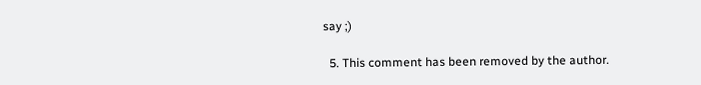say ;)

  5. This comment has been removed by the author.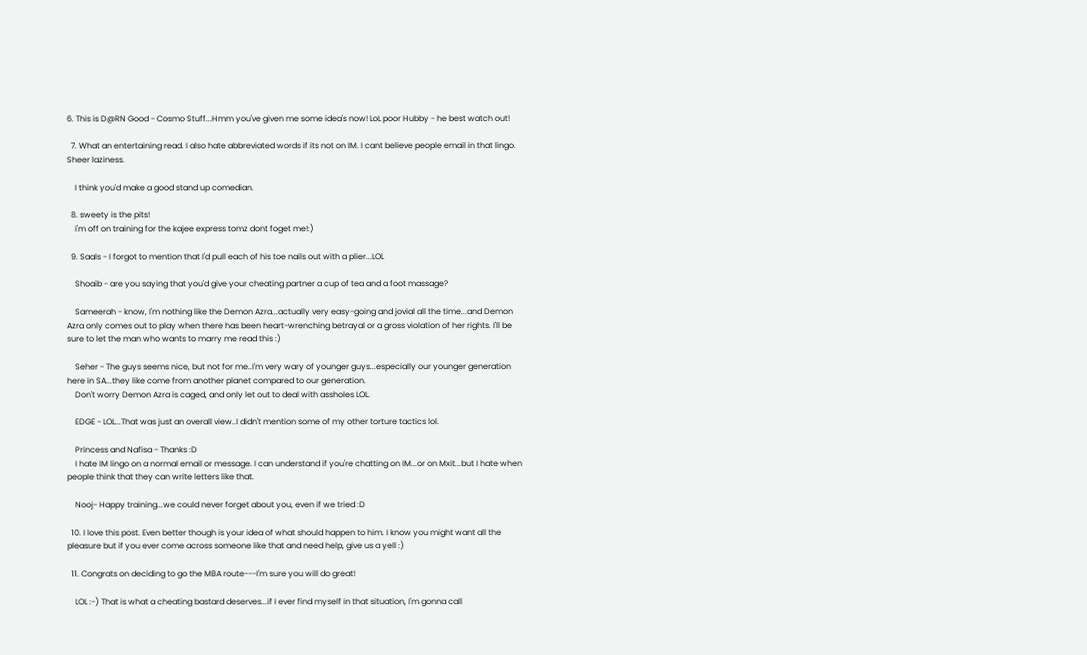6. This is D@RN Good - Cosmo Stuff...Hmm you've given me some idea's now! LoL poor Hubby - he best watch out!

  7. What an entertaining read. I also hate abbreviated words if its not on IM. I cant believe people email in that lingo. Sheer laziness.

    I think you'd make a good stand up comedian.

  8. sweety is the pits!
    i'm off on training for the kajee express tomz dont foget me!:)

  9. Saals - I forgot to mention that I'd pull each of his toe nails out with a plier...LOL

    Shoaib - are you saying that you'd give your cheating partner a cup of tea and a foot massage?

    Sameerah - know, I'm nothing like the Demon Azra...actually very easy-going and jovial all the time...and Demon Azra only comes out to play when there has been heart-wrenching betrayal or a gross violation of her rights. I'll be sure to let the man who wants to marry me read this :)

    Seher - The guys seems nice, but not for me..I'm very wary of younger guys...especially our younger generation here in SA...they like come from another planet compared to our generation.
    Don't worry Demon Azra is caged, and only let out to deal with assholes LOL.

    EDGE - LOL...That was just an overall view..I didn't mention some of my other torture tactics lol.

    Princess and Nafisa - Thanks :D
    I hate IM lingo on a normal email or message. I can understand if you're chatting on IM...or on Mxit...but I hate when people think that they can write letters like that.

    Nooj- Happy training...we could never forget about you, even if we tried :D

  10. I love this post. Even better though is your idea of what should happen to him. I know you might want all the pleasure but if you ever come across someone like that and need help, give us a yell :)

  11. Congrats on deciding to go the MBA route---I'm sure you will do great!

    LOL :-) That is what a cheating bastard deserves...if I ever find myself in that situation, I'm gonna call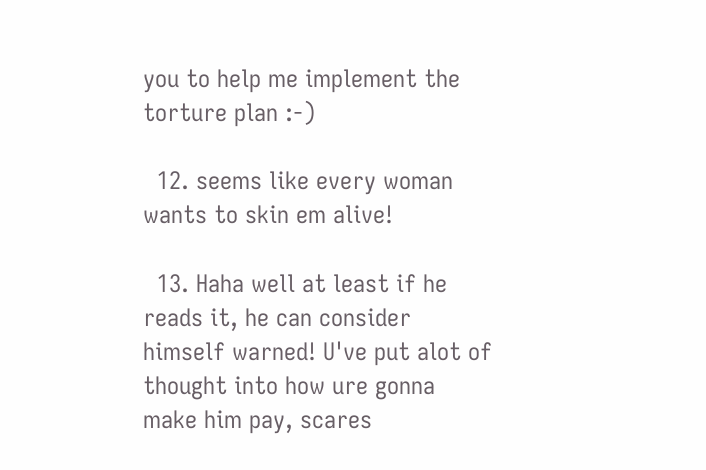you to help me implement the torture plan :-)

  12. seems like every woman wants to skin em alive!

  13. Haha well at least if he reads it, he can consider himself warned! U've put alot of thought into how ure gonna make him pay, scares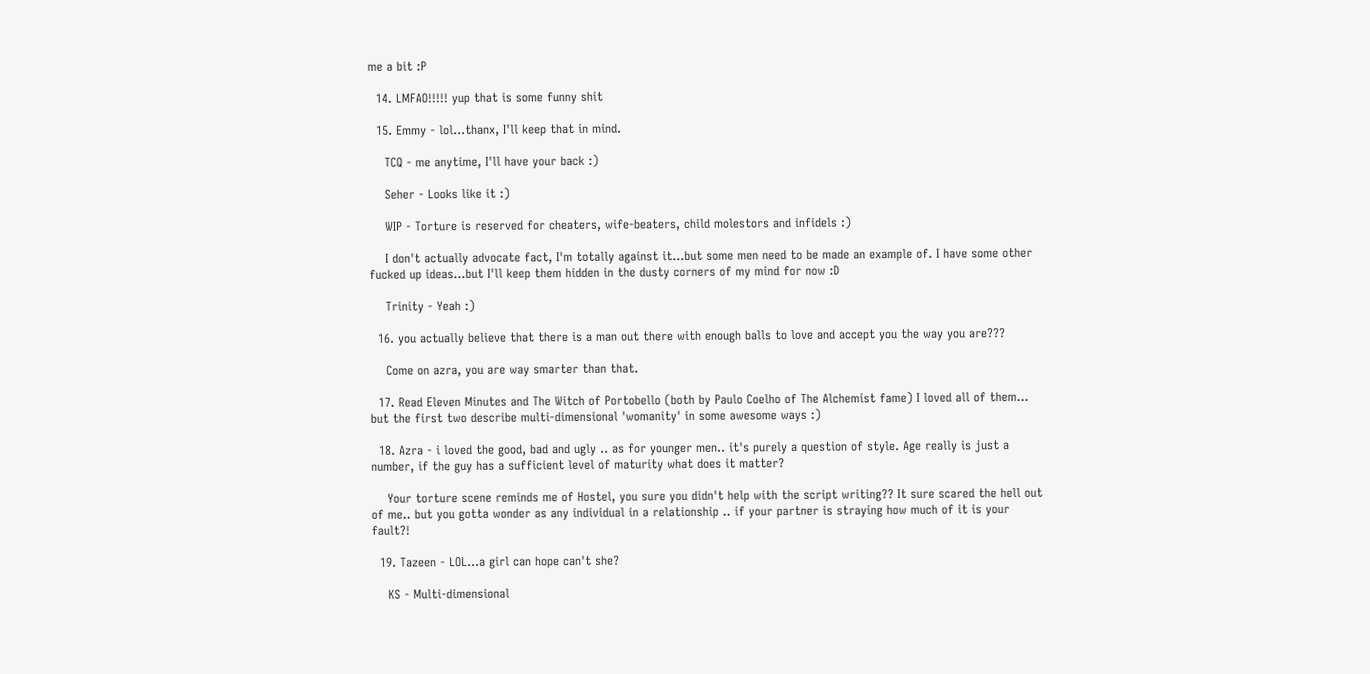me a bit :P

  14. LMFAO!!!!! yup that is some funny shit

  15. Emmy - lol...thanx, I'll keep that in mind.

    TCQ - me anytime, I'll have your back :)

    Seher - Looks like it :)

    WIP - Torture is reserved for cheaters, wife-beaters, child molestors and infidels :)

    I don't actually advocate fact, I'm totally against it...but some men need to be made an example of. I have some other fucked up ideas...but I'll keep them hidden in the dusty corners of my mind for now :D

    Trinity - Yeah :)

  16. you actually believe that there is a man out there with enough balls to love and accept you the way you are???

    Come on azra, you are way smarter than that.

  17. Read Eleven Minutes and The Witch of Portobello (both by Paulo Coelho of The Alchemist fame) I loved all of them... but the first two describe multi-dimensional 'womanity' in some awesome ways :)

  18. Azra - i loved the good, bad and ugly .. as for younger men.. it's purely a question of style. Age really is just a number, if the guy has a sufficient level of maturity what does it matter?

    Your torture scene reminds me of Hostel, you sure you didn't help with the script writing?? It sure scared the hell out of me.. but you gotta wonder as any individual in a relationship .. if your partner is straying how much of it is your fault?!

  19. Tazeen - LOL...a girl can hope can't she?

    KS - Multi-dimensional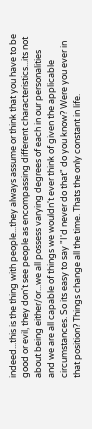indeed...this is the thing with people...they always assume or think that you have to be good or evil, they don't see people as encompassing different characteristics...its not about being either/or...we all possess varying degrees of each in our personalities and we are all capable of things we wouldn't ever think of given the applicable circumstances. So its easy to say "I'd never do that" do you know? Were you ever in that position? Things change all the time. Thats the only constant in life.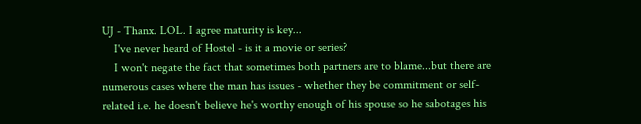UJ - Thanx. LOL. I agree maturity is key...
    I've never heard of Hostel - is it a movie or series?
    I won't negate the fact that sometimes both partners are to blame...but there are numerous cases where the man has issues - whether they be commitment or self-related i.e. he doesn't believe he's worthy enough of his spouse so he sabotages his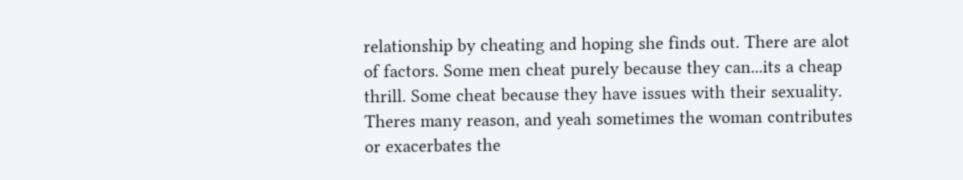relationship by cheating and hoping she finds out. There are alot of factors. Some men cheat purely because they can...its a cheap thrill. Some cheat because they have issues with their sexuality. Theres many reason, and yeah sometimes the woman contributes or exacerbates the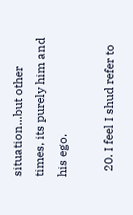situation...but other times, its purely him and his ego.

  20. I feel I shud refer to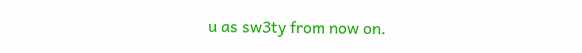u as sw3ty from now on.